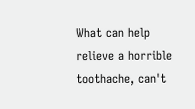What can help relieve a horrible toothache, can't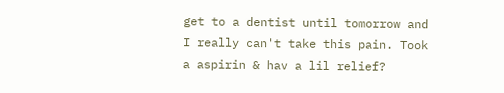get to a dentist until tomorrow and I really can't take this pain. Took a aspirin & hav a lil relief?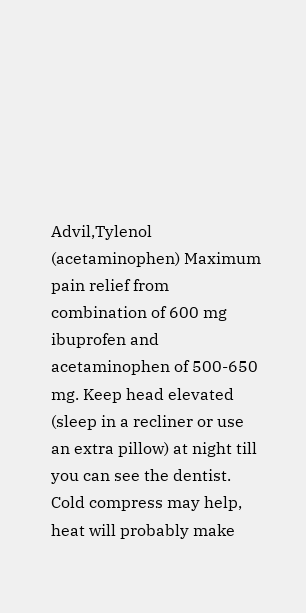Advil,Tylenol (acetaminophen) Maximum pain relief from combination of 600 mg ibuprofen and acetaminophen of 500-650 mg. Keep head elevated (sleep in a recliner or use an extra pillow) at night till you can see the dentist. Cold compress may help, heat will probably make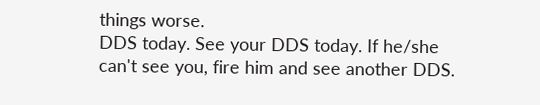things worse.
DDS today. See your DDS today. If he/she can't see you, fire him and see another DDS.